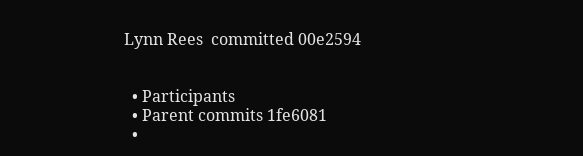Lynn Rees  committed 00e2594


  • Participants
  • Parent commits 1fe6081
  •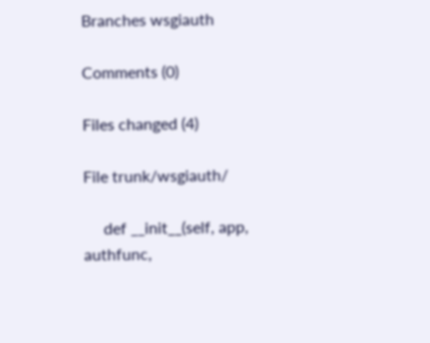Branches wsgiauth

Comments (0)

Files changed (4)

File trunk/wsgiauth/

     def __init__(self, app, authfunc,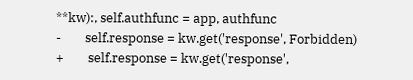**kw):, self.authfunc = app, authfunc
-        self.response = kw.get('response', Forbidden)
+        self.response = kw.get('response',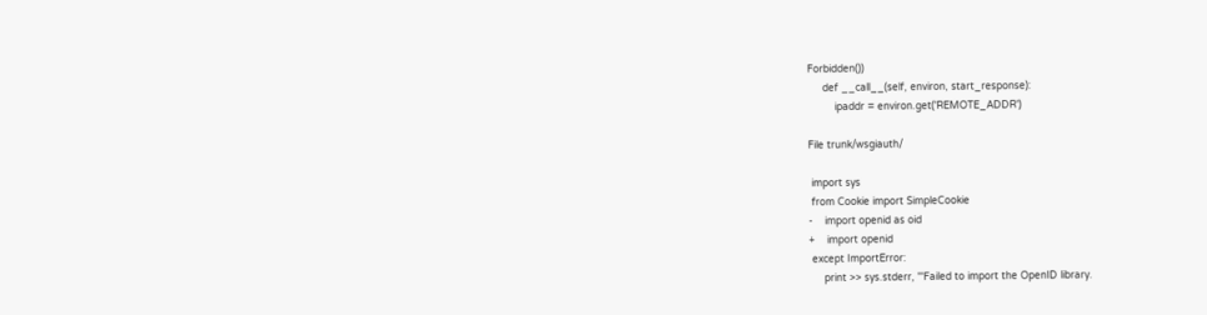Forbidden())
     def __call__(self, environ, start_response):
         ipaddr = environ.get('REMOTE_ADDR')

File trunk/wsgiauth/

 import sys
 from Cookie import SimpleCookie
-    import openid as oid
+    import openid
 except ImportError:
     print >> sys.stderr, '''Failed to import the OpenID library.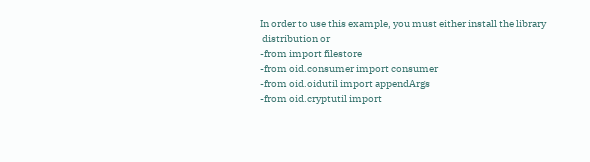In order to use this example, you must either install the library
 distribution or
-from import filestore
-from oid.consumer import consumer
-from oid.oidutil import appendArgs
-from oid.cryptutil import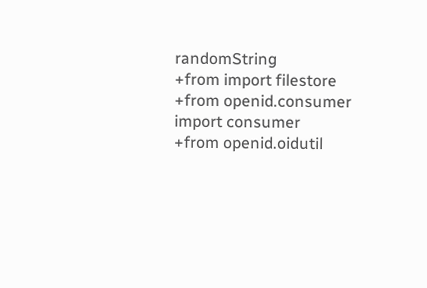randomString
+from import filestore
+from openid.consumer import consumer
+from openid.oidutil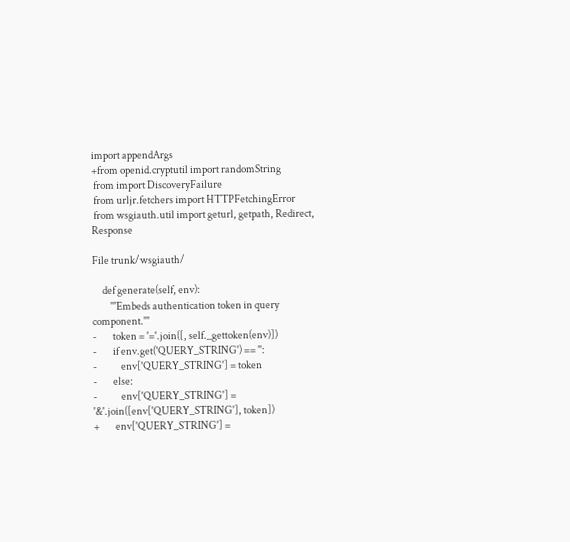import appendArgs
+from openid.cryptutil import randomString
 from import DiscoveryFailure
 from urljr.fetchers import HTTPFetchingError
 from wsgiauth.util import geturl, getpath, Redirect, Response

File trunk/wsgiauth/

     def generate(self, env):
         '''Embeds authentication token in query component.'''
-        token = '='.join([, self._gettoken(env)])
-        if env.get('QUERY_STRING') == '':
-            env['QUERY_STRING'] = token
-        else:
-            env['QUERY_STRING'] = '&'.join([env['QUERY_STRING'], token])
+        env['QUERY_STRING'] =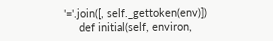'='.join([, self._gettoken(env)])
     def initial(self, environ,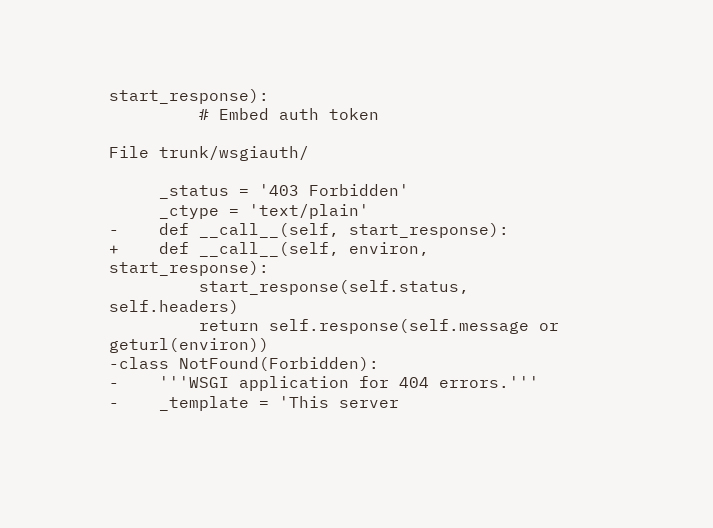start_response):
         # Embed auth token

File trunk/wsgiauth/

     _status = '403 Forbidden'
     _ctype = 'text/plain'
-    def __call__(self, start_response):
+    def __call__(self, environ, start_response):
         start_response(self.status, self.headers)
         return self.response(self.message or geturl(environ))
-class NotFound(Forbidden):
-    '''WSGI application for 404 errors.'''
-    _template = 'This server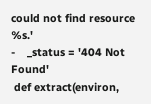could not find resource %s.'
-    _status = '404 Not Found'
 def extract(environ,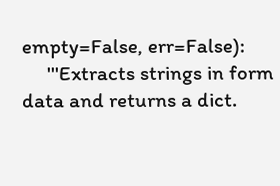empty=False, err=False):
     '''Extracts strings in form data and returns a dict.